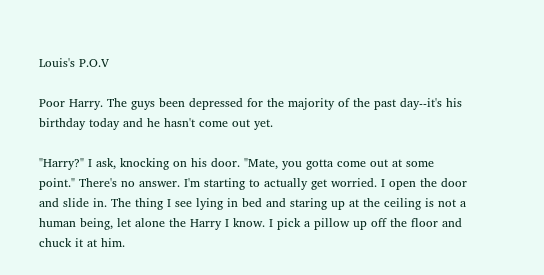Louis's P.O.V

Poor Harry. The guys been depressed for the majority of the past day--it's his birthday today and he hasn't come out yet.

"Harry?" I ask, knocking on his door. "Mate, you gotta come out at some point." There's no answer. I'm starting to actually get worried. I open the door and slide in. The thing I see lying in bed and staring up at the ceiling is not a human being, let alone the Harry I know. I pick a pillow up off the floor and chuck it at him.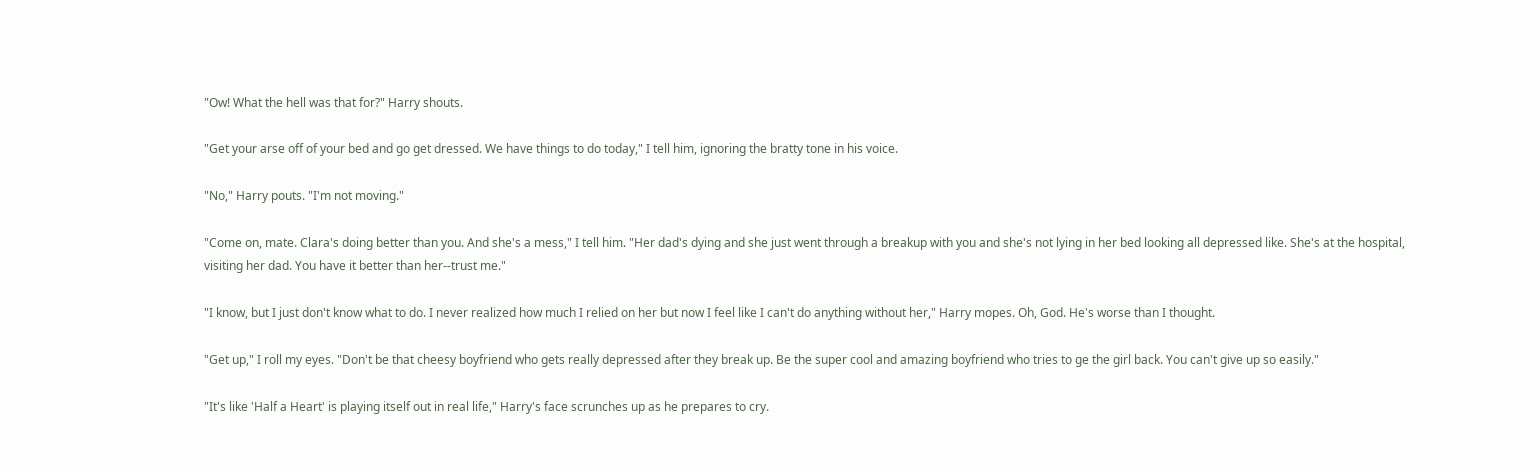"Ow! What the hell was that for?" Harry shouts.

"Get your arse off of your bed and go get dressed. We have things to do today," I tell him, ignoring the bratty tone in his voice.

"No," Harry pouts. "I'm not moving."

"Come on, mate. Clara's doing better than you. And she's a mess," I tell him. "Her dad's dying and she just went through a breakup with you and she's not lying in her bed looking all depressed like. She's at the hospital, visiting her dad. You have it better than her--trust me."

"I know, but I just don't know what to do. I never realized how much I relied on her but now I feel like I can't do anything without her," Harry mopes. Oh, God. He's worse than I thought.

"Get up," I roll my eyes. "Don't be that cheesy boyfriend who gets really depressed after they break up. Be the super cool and amazing boyfriend who tries to ge the girl back. You can't give up so easily."

"It's like 'Half a Heart' is playing itself out in real life," Harry's face scrunches up as he prepares to cry.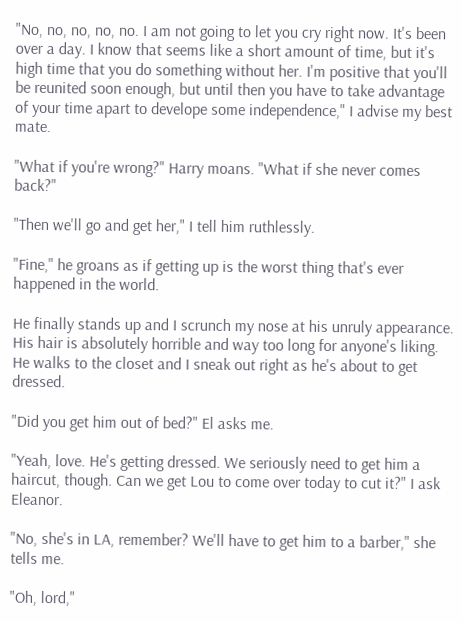"No, no, no, no, no. I am not going to let you cry right now. It's been over a day. I know that seems like a short amount of time, but it's high time that you do something without her. I'm positive that you'll be reunited soon enough, but until then you have to take advantage of your time apart to develope some independence," I advise my best mate.

"What if you're wrong?" Harry moans. "What if she never comes back?"

"Then we'll go and get her," I tell him ruthlessly.

"Fine," he groans as if getting up is the worst thing that's ever happened in the world.

He finally stands up and I scrunch my nose at his unruly appearance. His hair is absolutely horrible and way too long for anyone's liking. He walks to the closet and I sneak out right as he's about to get dressed.

"Did you get him out of bed?" El asks me.

"Yeah, love. He's getting dressed. We seriously need to get him a haircut, though. Can we get Lou to come over today to cut it?" I ask Eleanor.

"No, she's in LA, remember? We'll have to get him to a barber," she tells me.

"Oh, lord,"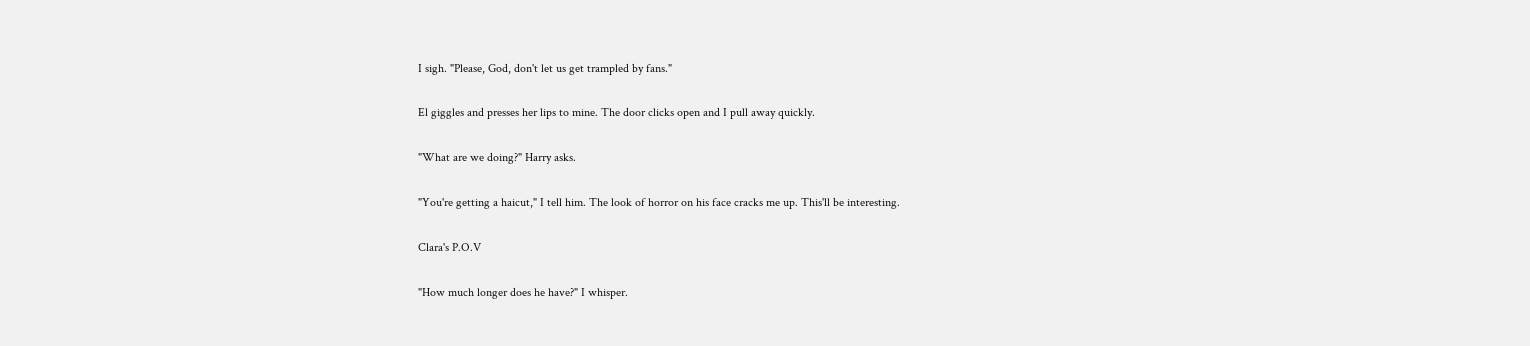I sigh. "Please, God, don't let us get trampled by fans."

El giggles and presses her lips to mine. The door clicks open and I pull away quickly.

"What are we doing?" Harry asks.

"You're getting a haicut," I tell him. The look of horror on his face cracks me up. This'll be interesting.

Clara's P.O.V

"How much longer does he have?" I whisper.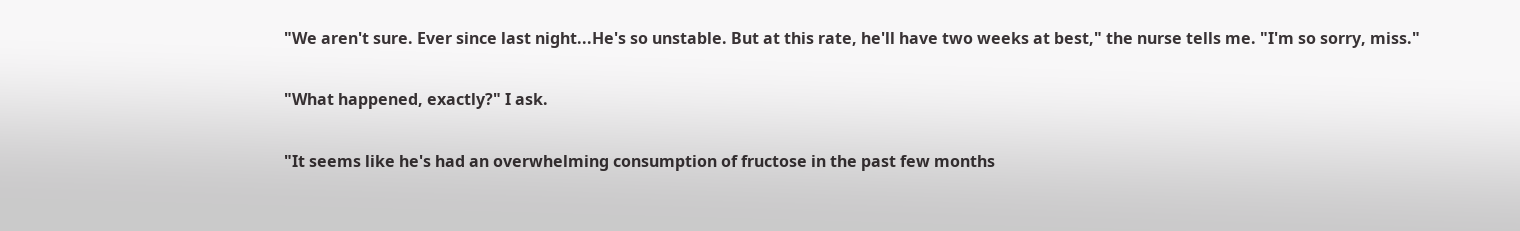"We aren't sure. Ever since last night...He's so unstable. But at this rate, he'll have two weeks at best," the nurse tells me. "I'm so sorry, miss."

"What happened, exactly?" I ask.

"It seems like he's had an overwhelming consumption of fructose in the past few months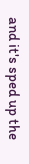and it's sped up the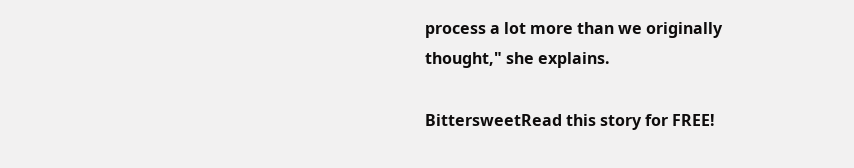process a lot more than we originally thought," she explains.

BittersweetRead this story for FREE!